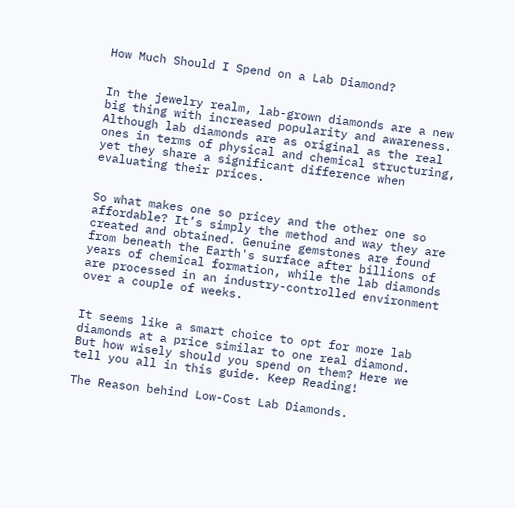How Much Should I Spend on a Lab Diamond?


In the jewelry realm, lab-grown diamonds are a new big thing with increased popularity and awareness. Although lab diamonds are as original as the real ones in terms of physical and chemical structuring, yet they share a significant difference when evaluating their prices.


So what makes one so pricey and the other one so affordable? It’s simply the method and way they are created and obtained. Genuine gemstones are found from beneath the Earth's surface after billions of years of chemical formation, while the lab diamonds are processed in an industry-controlled environment over a couple of weeks.


It seems like a smart choice to opt for more lab diamonds at a price similar to one real diamond. But how wisely should you spend on them? Here we tell you all in this guide. Keep Reading!

The Reason behind Low-Cost Lab Diamonds.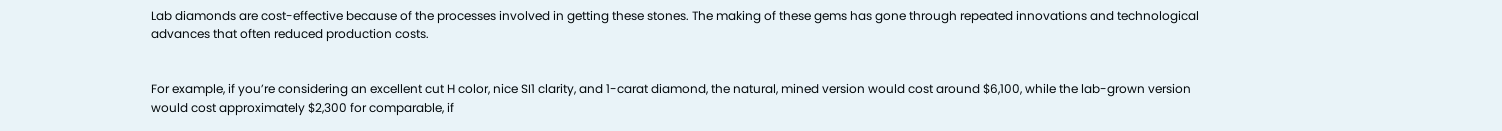Lab diamonds are cost-effective because of the processes involved in getting these stones. The making of these gems has gone through repeated innovations and technological advances that often reduced production costs.


For example, if you’re considering an excellent cut H color, nice SI1 clarity, and 1-carat diamond, the natural, mined version would cost around $6,100, while the lab-grown version would cost approximately $2,300 for comparable, if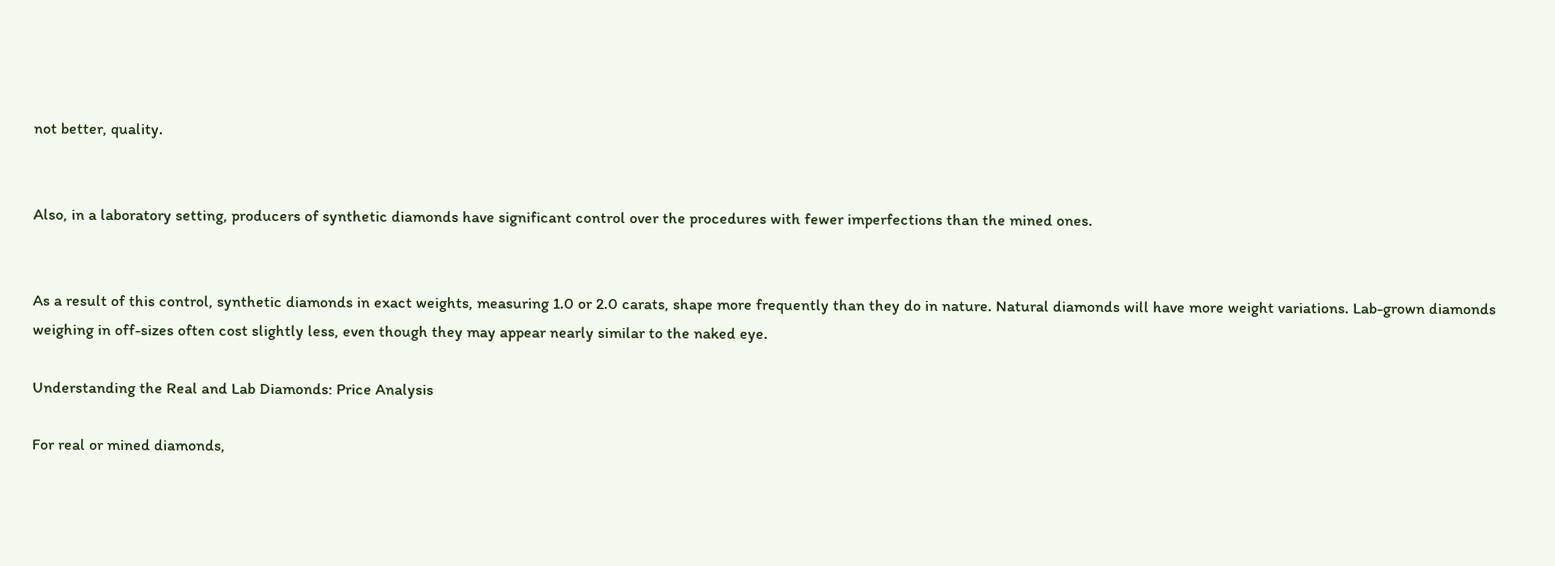not better, quality.


Also, in a laboratory setting, producers of synthetic diamonds have significant control over the procedures with fewer imperfections than the mined ones.


As a result of this control, synthetic diamonds in exact weights, measuring 1.0 or 2.0 carats, shape more frequently than they do in nature. Natural diamonds will have more weight variations. Lab-grown diamonds weighing in off-sizes often cost slightly less, even though they may appear nearly similar to the naked eye.

Understanding the Real and Lab Diamonds: Price Analysis

For real or mined diamonds,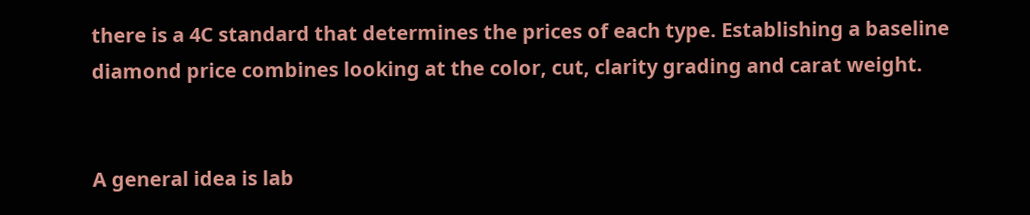there is a 4C standard that determines the prices of each type. Establishing a baseline diamond price combines looking at the color, cut, clarity grading and carat weight.


A general idea is lab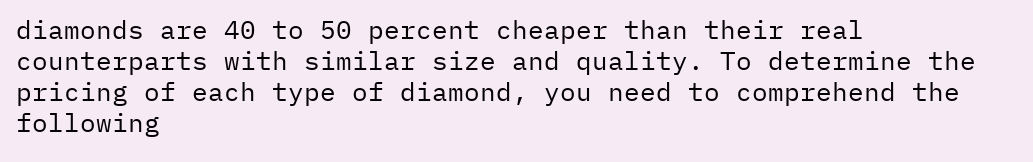diamonds are 40 to 50 percent cheaper than their real counterparts with similar size and quality. To determine the pricing of each type of diamond, you need to comprehend the following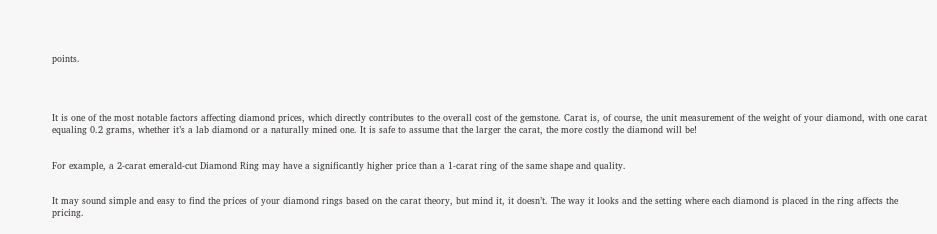points.




It is one of the most notable factors affecting diamond prices, which directly contributes to the overall cost of the gemstone. Carat is, of course, the unit measurement of the weight of your diamond, with one carat equaling 0.2 grams, whether it’s a lab diamond or a naturally mined one. It is safe to assume that the larger the carat, the more costly the diamond will be!


For example, a 2-carat emerald-cut Diamond Ring may have a significantly higher price than a 1-carat ring of the same shape and quality.


It may sound simple and easy to find the prices of your diamond rings based on the carat theory, but mind it, it doesn’t. The way it looks and the setting where each diamond is placed in the ring affects the pricing.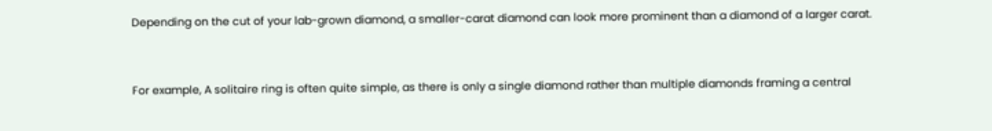Depending on the cut of your lab-grown diamond, a smaller-carat diamond can look more prominent than a diamond of a larger carat.


For example, A solitaire ring is often quite simple, as there is only a single diamond rather than multiple diamonds framing a central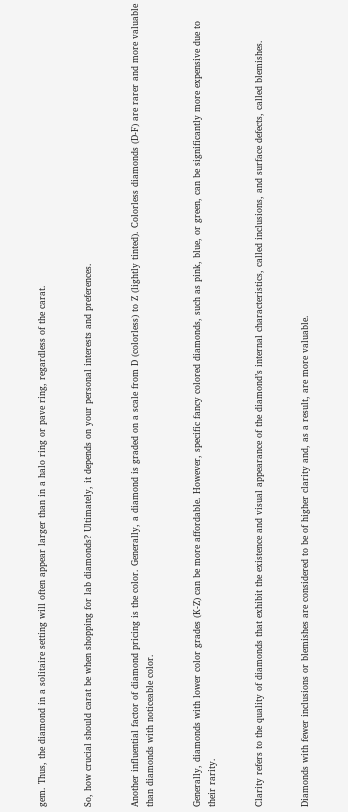gem. Thus, the diamond in a solitaire setting will often appear larger than in a halo ring or pave ring, regardless of the carat.


So, how crucial should carat be when shopping for lab diamonds? Ultimately, it depends on your personal interests and preferences.


Another influential factor of diamond pricing is the color. Generally, a diamond is graded on a scale from D (colorless) to Z (lightly tinted). Colorless diamonds (D-F) are rarer and more valuable than diamonds with noticeable color.


Generally, diamonds with lower color grades (K-Z) can be more affordable. However, specific fancy colored diamonds, such as pink, blue, or green, can be significantly more expensive due to their rarity.


Clarity refers to the quality of diamonds that exhibit the existence and visual appearance of the diamond’s internal characteristics, called inclusions, and surface defects, called blemishes.


Diamonds with fewer inclusions or blemishes are considered to be of higher clarity and, as a result, are more valuable.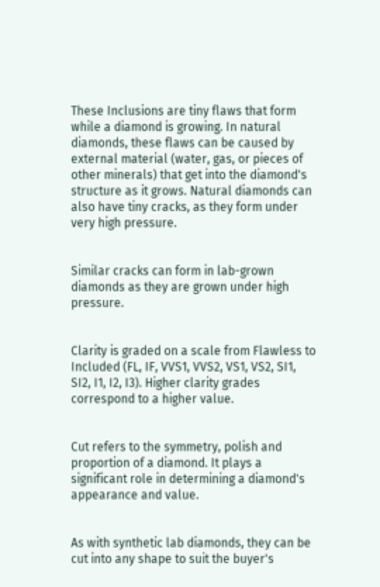These Inclusions are tiny flaws that form while a diamond is growing. In natural diamonds, these flaws can be caused by external material (water, gas, or pieces of other minerals) that get into the diamond's structure as it grows. Natural diamonds can also have tiny cracks, as they form under very high pressure.


Similar cracks can form in lab-grown diamonds as they are grown under high pressure.


Clarity is graded on a scale from Flawless to Included (FL, IF, VVS1, VVS2, VS1, VS2, SI1, SI2, I1, I2, I3). Higher clarity grades correspond to a higher value.


Cut refers to the symmetry, polish and proportion of a diamond. It plays a significant role in determining a diamond's appearance and value.


As with synthetic lab diamonds, they can be cut into any shape to suit the buyer's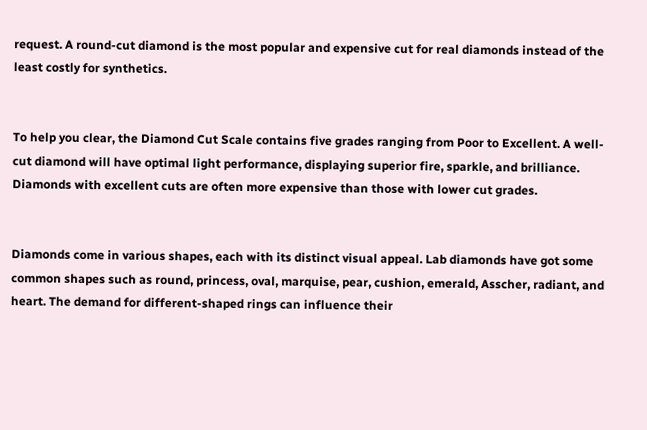request. A round-cut diamond is the most popular and expensive cut for real diamonds instead of the least costly for synthetics.


To help you clear, the Diamond Cut Scale contains five grades ranging from Poor to Excellent. A well-cut diamond will have optimal light performance, displaying superior fire, sparkle, and brilliance. Diamonds with excellent cuts are often more expensive than those with lower cut grades.


Diamonds come in various shapes, each with its distinct visual appeal. Lab diamonds have got some common shapes such as round, princess, oval, marquise, pear, cushion, emerald, Asscher, radiant, and heart. The demand for different-shaped rings can influence their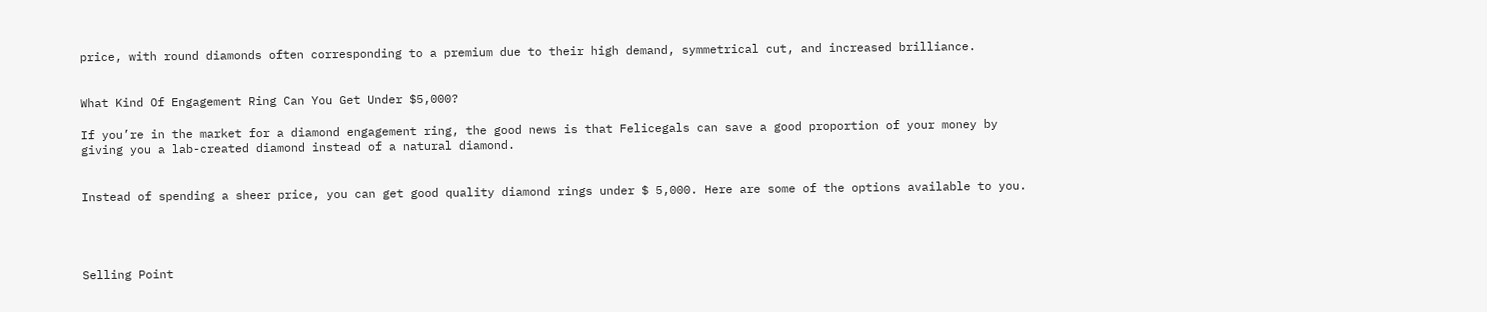price, with round diamonds often corresponding to a premium due to their high demand, symmetrical cut, and increased brilliance.


What Kind Of Engagement Ring Can You Get Under $5,000?

If you’re in the market for a diamond engagement ring, the good news is that Felicegals can save a good proportion of your money by giving you a lab-created diamond instead of a natural diamond.


Instead of spending a sheer price, you can get good quality diamond rings under $ 5,000. Here are some of the options available to you.




Selling Point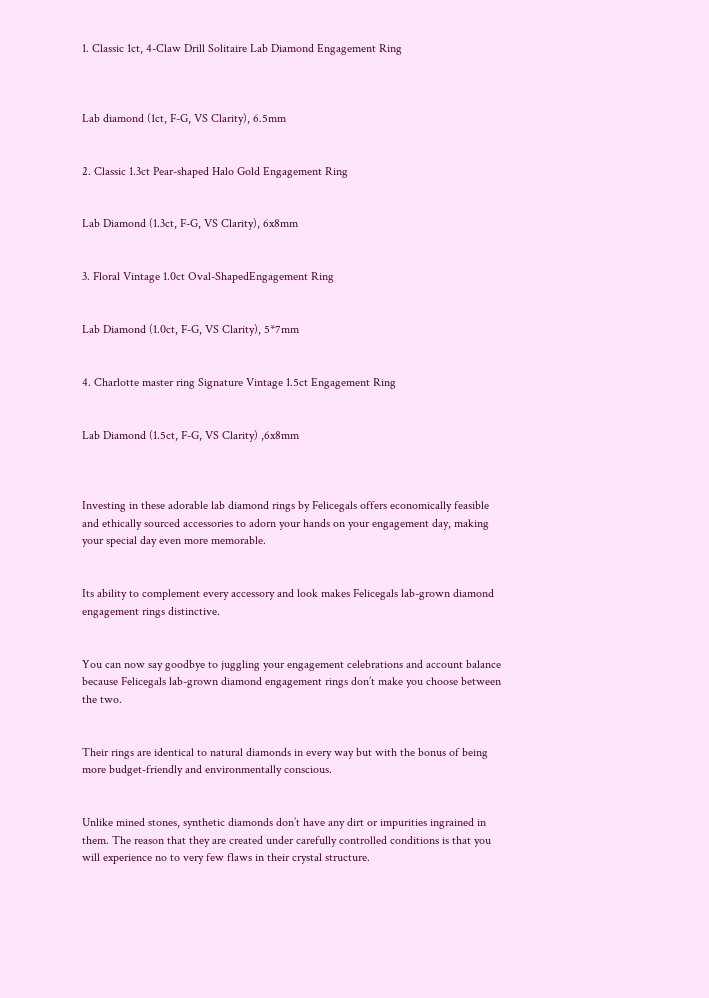1. Classic 1ct, 4-Claw Drill Solitaire Lab Diamond Engagement Ring



Lab diamond (1ct, F-G, VS Clarity), 6.5mm


2. Classic 1.3ct Pear-shaped Halo Gold Engagement Ring


Lab Diamond (1.3ct, F-G, VS Clarity), 6x8mm


3. Floral Vintage 1.0ct Oval-ShapedEngagement Ring


Lab Diamond (1.0ct, F-G, VS Clarity), 5*7mm


4. Charlotte master ring Signature Vintage 1.5ct Engagement Ring


Lab Diamond (1.5ct, F-G, VS Clarity) ,6x8mm



Investing in these adorable lab diamond rings by Felicegals offers economically feasible and ethically sourced accessories to adorn your hands on your engagement day, making your special day even more memorable.


Its ability to complement every accessory and look makes Felicegals lab-grown diamond engagement rings distinctive.


You can now say goodbye to juggling your engagement celebrations and account balance because Felicegals lab-grown diamond engagement rings don’t make you choose between the two.


Their rings are identical to natural diamonds in every way but with the bonus of being more budget-friendly and environmentally conscious.


Unlike mined stones, synthetic diamonds don’t have any dirt or impurities ingrained in them. The reason that they are created under carefully controlled conditions is that you will experience no to very few flaws in their crystal structure.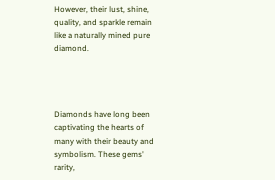However, their lust, shine, quality, and sparkle remain like a naturally mined pure diamond.




Diamonds have long been captivating the hearts of many with their beauty and symbolism. These gems' rarity,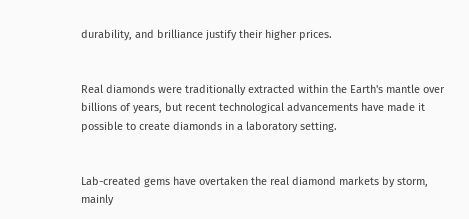durability, and brilliance justify their higher prices.


Real diamonds were traditionally extracted within the Earth's mantle over billions of years, but recent technological advancements have made it possible to create diamonds in a laboratory setting.


Lab-created gems have overtaken the real diamond markets by storm, mainly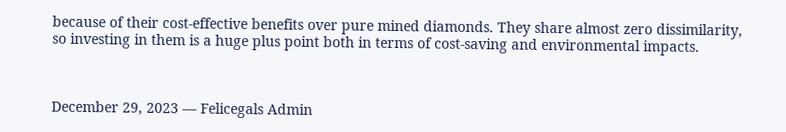because of their cost-effective benefits over pure mined diamonds. They share almost zero dissimilarity, so investing in them is a huge plus point both in terms of cost-saving and environmental impacts.



December 29, 2023 — Felicegals Admin